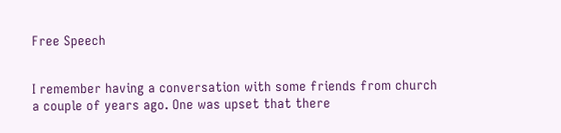Free Speech


I remember having a conversation with some friends from church a couple of years ago. One was upset that there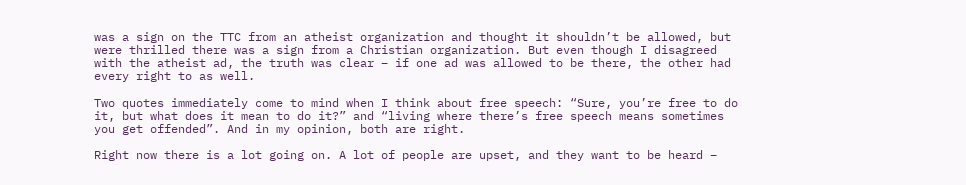was a sign on the TTC from an atheist organization and thought it shouldn’t be allowed, but were thrilled there was a sign from a Christian organization. But even though I disagreed with the atheist ad, the truth was clear – if one ad was allowed to be there, the other had every right to as well.

Two quotes immediately come to mind when I think about free speech: “Sure, you’re free to do it, but what does it mean to do it?” and “living where there’s free speech means sometimes you get offended”. And in my opinion, both are right.

Right now there is a lot going on. A lot of people are upset, and they want to be heard –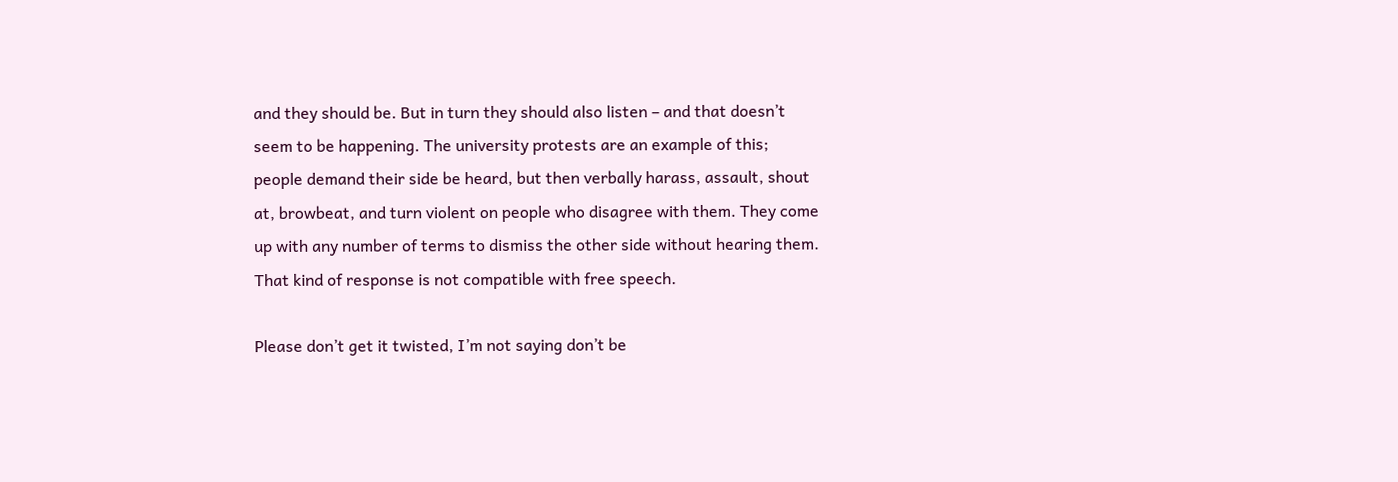and they should be. But in turn they should also listen – and that doesn’t seem to be happening. The university protests are an example of this; people demand their side be heard, but then verbally harass, assault, shout at, browbeat, and turn violent on people who disagree with them. They come up with any number of terms to dismiss the other side without hearing them. That kind of response is not compatible with free speech.

Please don’t get it twisted, I’m not saying don’t be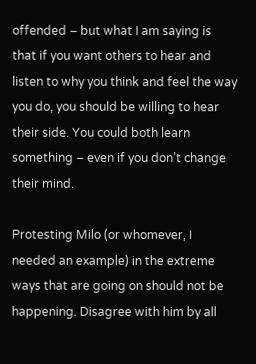offended – but what I am saying is that if you want others to hear and listen to why you think and feel the way you do, you should be willing to hear their side. You could both learn something – even if you don’t change their mind.

Protesting Milo (or whomever, I needed an example) in the extreme ways that are going on should not be happening. Disagree with him by all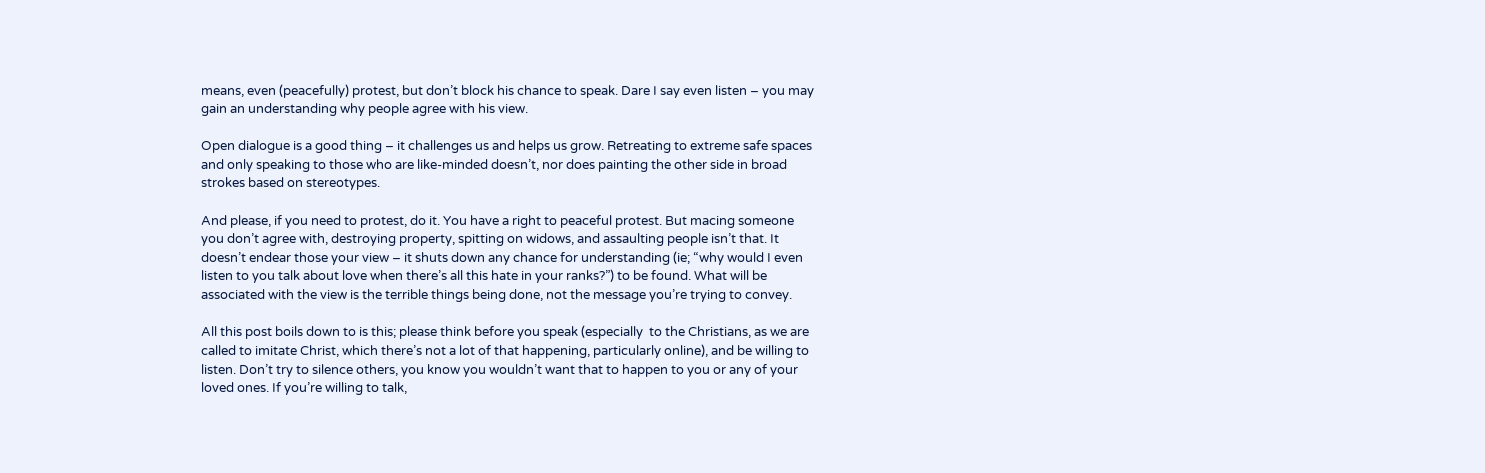means, even (peacefully) protest, but don’t block his chance to speak. Dare I say even listen – you may gain an understanding why people agree with his view.

Open dialogue is a good thing – it challenges us and helps us grow. Retreating to extreme safe spaces and only speaking to those who are like-minded doesn’t, nor does painting the other side in broad strokes based on stereotypes.

And please, if you need to protest, do it. You have a right to peaceful protest. But macing someone you don’t agree with, destroying property, spitting on widows, and assaulting people isn’t that. It doesn’t endear those your view – it shuts down any chance for understanding (ie; “why would I even listen to you talk about love when there’s all this hate in your ranks?”) to be found. What will be associated with the view is the terrible things being done, not the message you’re trying to convey.

All this post boils down to is this; please think before you speak (especially  to the Christians, as we are called to imitate Christ, which there’s not a lot of that happening, particularly online), and be willing to listen. Don’t try to silence others, you know you wouldn’t want that to happen to you or any of your loved ones. If you’re willing to talk,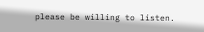please be willing to listen.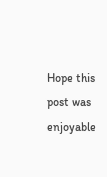Hope this post was enjoyable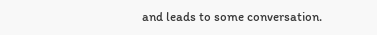and leads to some conversation.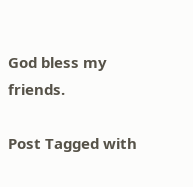God bless my friends.

Post Tagged with